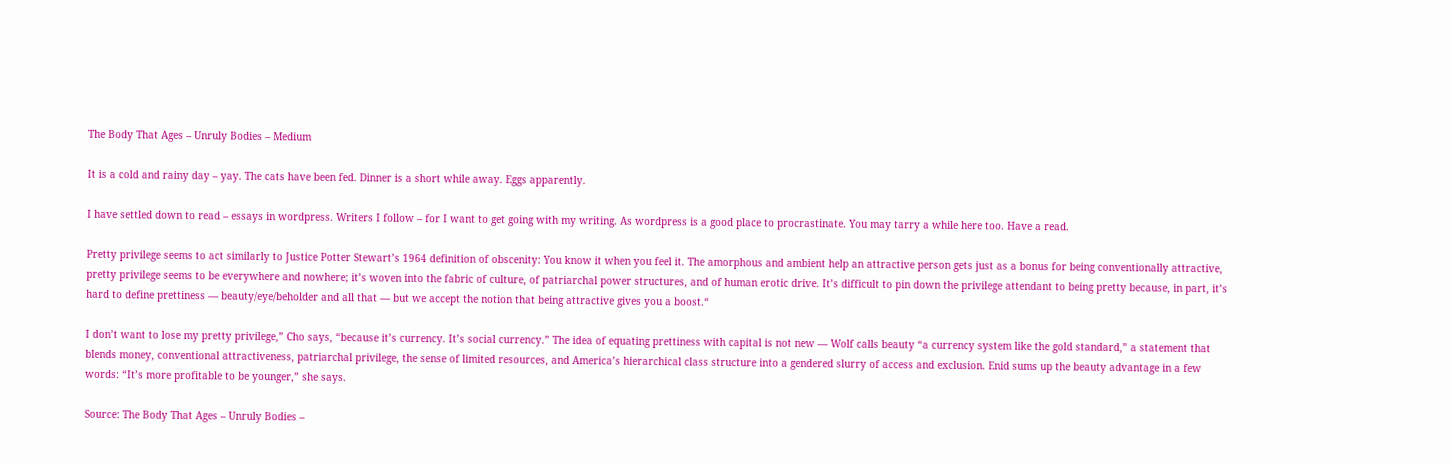The Body That Ages – Unruly Bodies – Medium

It is a cold and rainy day – yay. The cats have been fed. Dinner is a short while away. Eggs apparently.

I have settled down to read – essays in wordpress. Writers I follow – for I want to get going with my writing. As wordpress is a good place to procrastinate. You may tarry a while here too. Have a read.

Pretty privilege seems to act similarly to Justice Potter Stewart’s 1964 definition of obscenity: You know it when you feel it. The amorphous and ambient help an attractive person gets just as a bonus for being conventionally attractive, pretty privilege seems to be everywhere and nowhere; it’s woven into the fabric of culture, of patriarchal power structures, and of human erotic drive. It’s difficult to pin down the privilege attendant to being pretty because, in part, it’s hard to define prettiness — beauty/eye/beholder and all that — but we accept the notion that being attractive gives you a boost.“

I don’t want to lose my pretty privilege,” Cho says, “because it’s currency. It’s social currency.” The idea of equating prettiness with capital is not new — Wolf calls beauty “a currency system like the gold standard,” a statement that blends money, conventional attractiveness, patriarchal privilege, the sense of limited resources, and America’s hierarchical class structure into a gendered slurry of access and exclusion. Enid sums up the beauty advantage in a few words: “It’s more profitable to be younger,” she says.

Source: The Body That Ages – Unruly Bodies –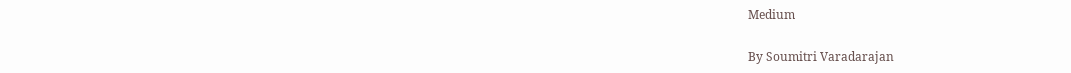Medium

By Soumitri Varadarajan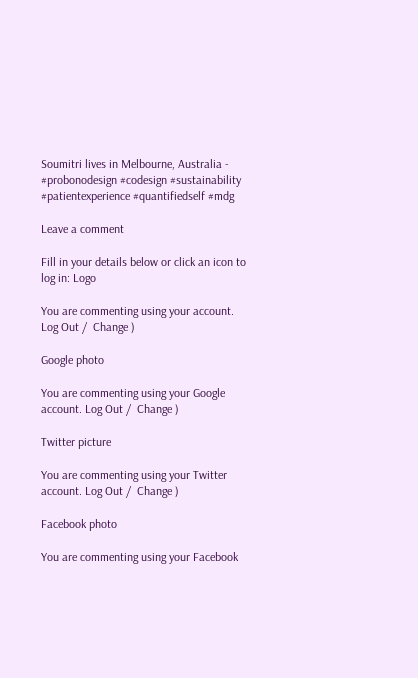Soumitri lives in Melbourne, Australia - #probonodesign #codesign #sustainability #patientexperience #quantifiedself #mdg

Leave a comment

Fill in your details below or click an icon to log in: Logo

You are commenting using your account. Log Out /  Change )

Google photo

You are commenting using your Google account. Log Out /  Change )

Twitter picture

You are commenting using your Twitter account. Log Out /  Change )

Facebook photo

You are commenting using your Facebook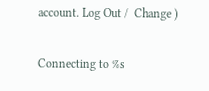account. Log Out /  Change )

Connecting to %s